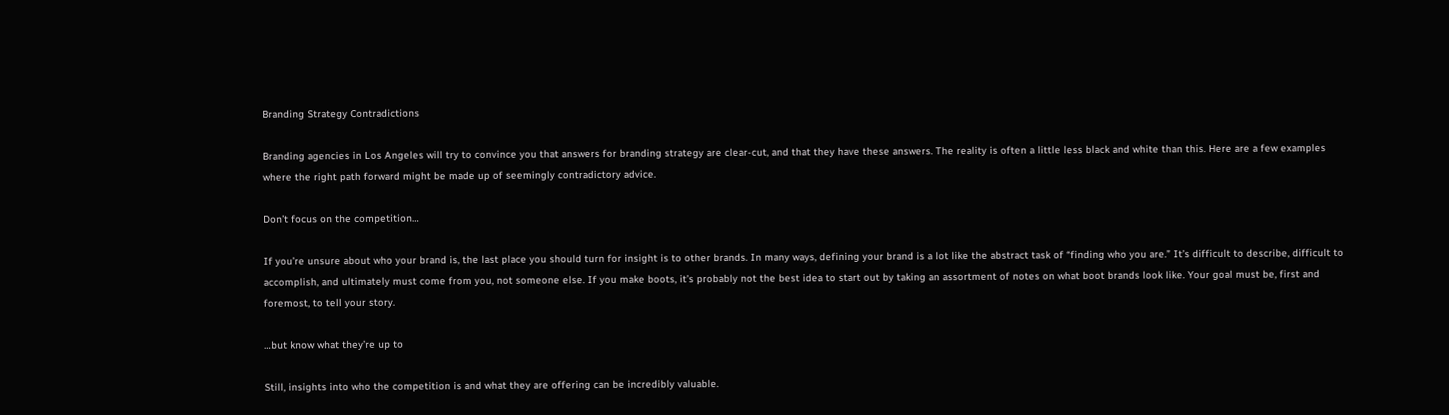Branding Strategy Contradictions

Branding agencies in Los Angeles will try to convince you that answers for branding strategy are clear-cut, and that they have these answers. The reality is often a little less black and white than this. Here are a few examples where the right path forward might be made up of seemingly contradictory advice.

Don’t focus on the competition…

If you’re unsure about who your brand is, the last place you should turn for insight is to other brands. In many ways, defining your brand is a lot like the abstract task of “finding who you are.” It’s difficult to describe, difficult to accomplish, and ultimately must come from you, not someone else. If you make boots, it’s probably not the best idea to start out by taking an assortment of notes on what boot brands look like. Your goal must be, first and foremost, to tell your story.

…but know what they’re up to

Still, insights into who the competition is and what they are offering can be incredibly valuable.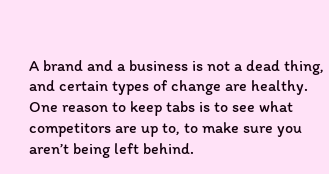A brand and a business is not a dead thing, and certain types of change are healthy. One reason to keep tabs is to see what competitors are up to, to make sure you aren’t being left behind.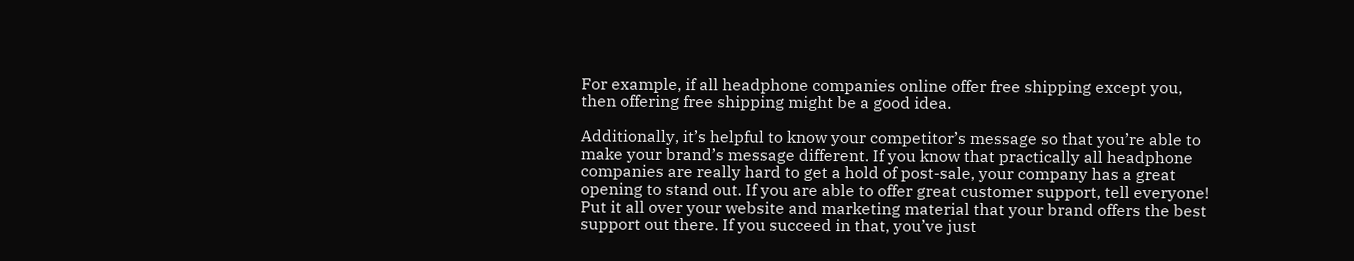For example, if all headphone companies online offer free shipping except you, then offering free shipping might be a good idea.

Additionally, it’s helpful to know your competitor’s message so that you’re able to make your brand’s message different. If you know that practically all headphone companies are really hard to get a hold of post-sale, your company has a great opening to stand out. If you are able to offer great customer support, tell everyone! Put it all over your website and marketing material that your brand offers the best support out there. If you succeed in that, you’ve just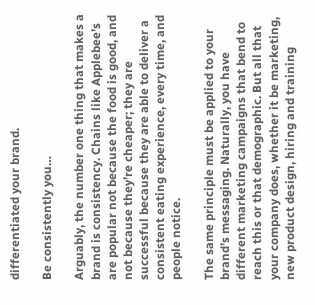differentiated your brand.

Be consistently you…

Arguably, the number one thing that makes a brand is consistency. Chains like Applebee’s are popular not because the food is good, and not because they’re cheaper; they are successful because they are able to deliver a consistent eating experience, every time, and people notice.

The same principle must be applied to your brand’s messaging. Naturally, you have different marketing campaigns that bend to reach this or that demographic. But all that your company does, whether it be marketing, new product design, hiring and training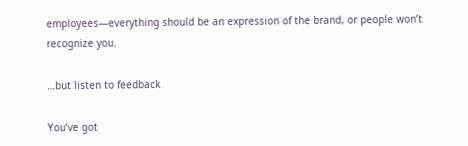employees—everything should be an expression of the brand, or people won’t recognize you.

…but listen to feedback

You’ve got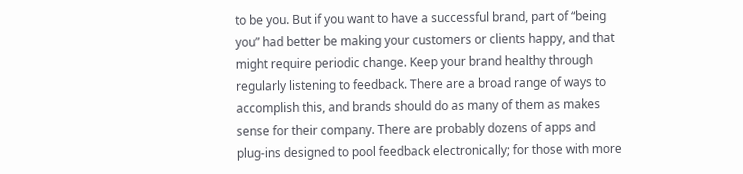to be you. But if you want to have a successful brand, part of “being you” had better be making your customers or clients happy, and that might require periodic change. Keep your brand healthy through regularly listening to feedback. There are a broad range of ways to accomplish this, and brands should do as many of them as makes sense for their company. There are probably dozens of apps and plug-ins designed to pool feedback electronically; for those with more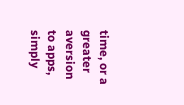time, or a greater aversion to apps, simply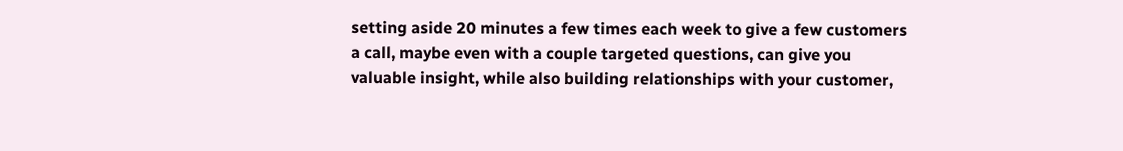setting aside 20 minutes a few times each week to give a few customers a call, maybe even with a couple targeted questions, can give you valuable insight, while also building relationships with your customer,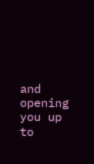and opening you up to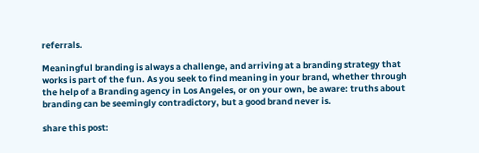referrals.

Meaningful branding is always a challenge, and arriving at a branding strategy that works is part of the fun. As you seek to find meaning in your brand, whether through the help of a Branding agency in Los Angeles, or on your own, be aware: truths about branding can be seemingly contradictory, but a good brand never is.

share this post: